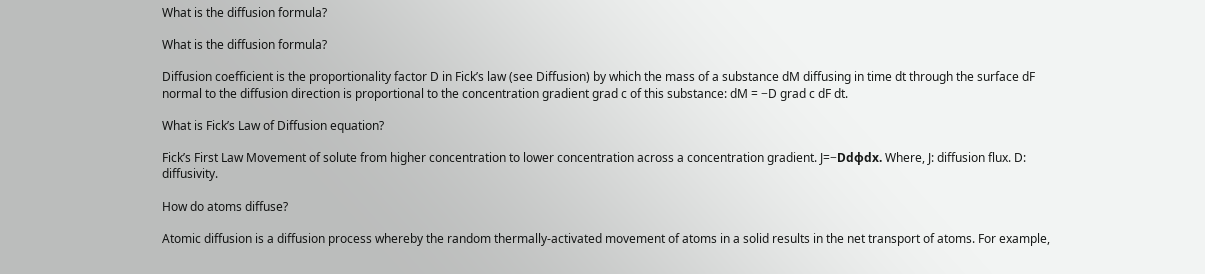What is the diffusion formula?

What is the diffusion formula?

Diffusion coefficient is the proportionality factor D in Fick’s law (see Diffusion) by which the mass of a substance dM diffusing in time dt through the surface dF normal to the diffusion direction is proportional to the concentration gradient grad c of this substance: dM = −D grad c dF dt.

What is Fick’s Law of Diffusion equation?

Fick’s First Law Movement of solute from higher concentration to lower concentration across a concentration gradient. J=−Ddφdx. Where, J: diffusion flux. D: diffusivity.

How do atoms diffuse?

Atomic diffusion is a diffusion process whereby the random thermally-activated movement of atoms in a solid results in the net transport of atoms. For example,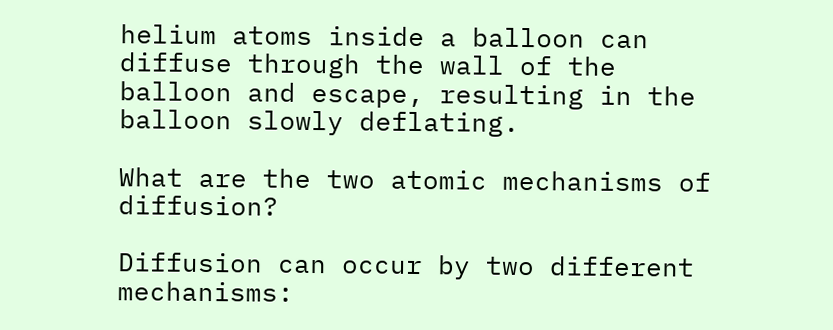helium atoms inside a balloon can diffuse through the wall of the balloon and escape, resulting in the balloon slowly deflating.

What are the two atomic mechanisms of diffusion?

Diffusion can occur by two different mechanisms: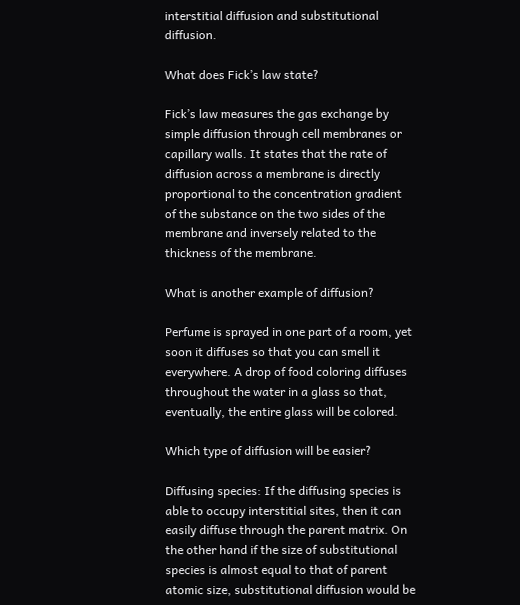interstitial diffusion and substitutional diffusion.

What does Fick’s law state?

Fick’s law measures the gas exchange by simple diffusion through cell membranes or capillary walls. It states that the rate of diffusion across a membrane is directly proportional to the concentration gradient of the substance on the two sides of the membrane and inversely related to the thickness of the membrane.

What is another example of diffusion?

Perfume is sprayed in one part of a room, yet soon it diffuses so that you can smell it everywhere. A drop of food coloring diffuses throughout the water in a glass so that, eventually, the entire glass will be colored.

Which type of diffusion will be easier?

Diffusing species: If the diffusing species is able to occupy interstitial sites, then it can easily diffuse through the parent matrix. On the other hand if the size of substitutional species is almost equal to that of parent atomic size, substitutional diffusion would be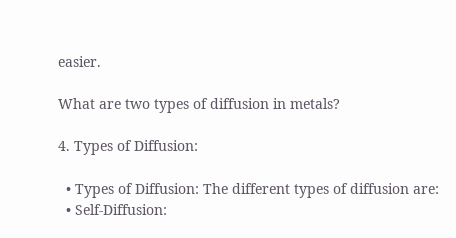easier.

What are two types of diffusion in metals?

4. Types of Diffusion:

  • Types of Diffusion: The different types of diffusion are:
  • Self-Diffusion: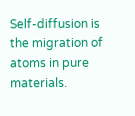Self-diffusion is the migration of atoms in pure materials.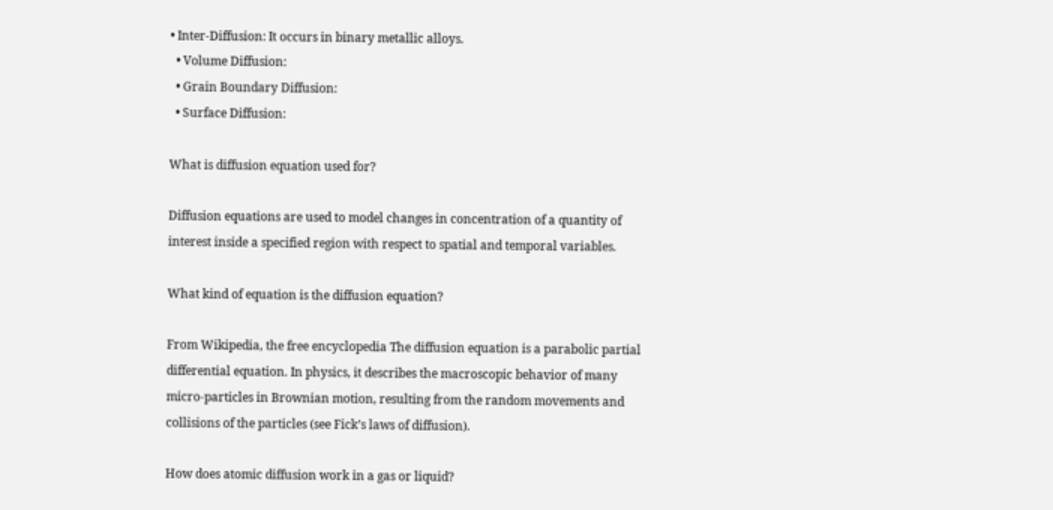• Inter-Diffusion: It occurs in binary metallic alloys.
  • Volume Diffusion:
  • Grain Boundary Diffusion:
  • Surface Diffusion:

What is diffusion equation used for?

Diffusion equations are used to model changes in concentration of a quantity of interest inside a specified region with respect to spatial and temporal variables.

What kind of equation is the diffusion equation?

From Wikipedia, the free encyclopedia The diffusion equation is a parabolic partial differential equation. In physics, it describes the macroscopic behavior of many micro-particles in Brownian motion, resulting from the random movements and collisions of the particles (see Fick’s laws of diffusion).

How does atomic diffusion work in a gas or liquid?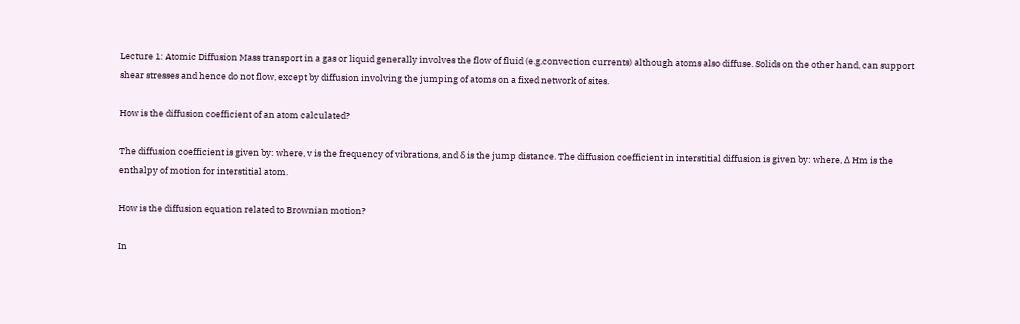Lecture 1: Atomic Diffusion Mass transport in a gas or liquid generally involves the flow of fluid (e.g.convection currents) although atoms also diffuse. Solids on the other hand, can support shear stresses and hence do not flow, except by diffusion involving the jumping of atoms on a fixed network of sites.

How is the diffusion coefficient of an atom calculated?

The diffusion coefficient is given by: where, v is the frequency of vibrations, and δ is the jump distance. The diffusion coefficient in interstitial diffusion is given by: where, Δ Hm is the enthalpy of motion for interstitial atom.

How is the diffusion equation related to Brownian motion?

In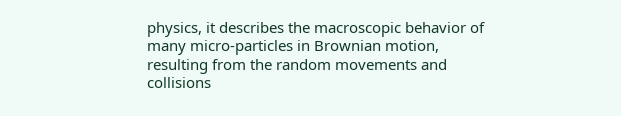physics, it describes the macroscopic behavior of many micro-particles in Brownian motion, resulting from the random movements and collisions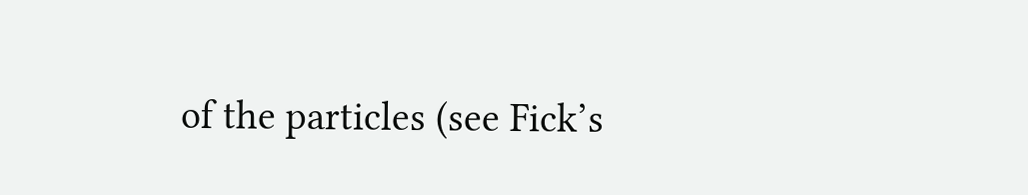of the particles (see Fick’s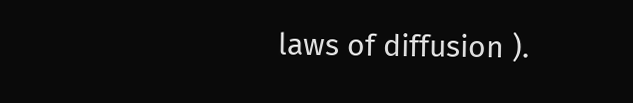laws of diffusion ).